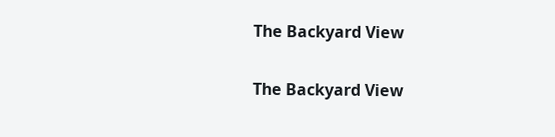The Backyard View

The Backyard View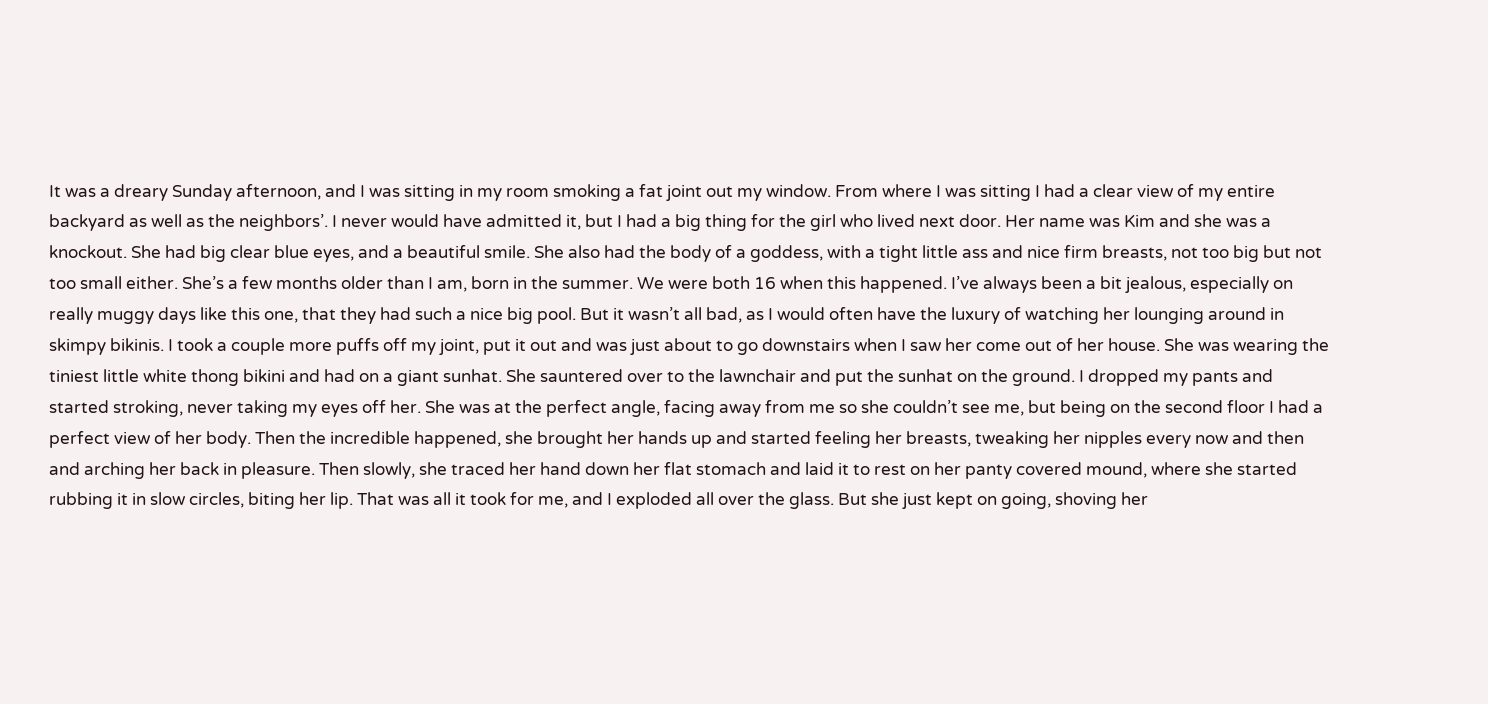It was a dreary Sunday afternoon, and I was sitting in my room smoking a fat joint out my window. From where I was sitting I had a clear view of my entire backyard as well as the neighbors’. I never would have admitted it, but I had a big thing for the girl who lived next door. Her name was Kim and she was a knockout. She had big clear blue eyes, and a beautiful smile. She also had the body of a goddess, with a tight little ass and nice firm breasts, not too big but not too small either. She’s a few months older than I am, born in the summer. We were both 16 when this happened. I’ve always been a bit jealous, especially on really muggy days like this one, that they had such a nice big pool. But it wasn’t all bad, as I would often have the luxury of watching her lounging around in skimpy bikinis. I took a couple more puffs off my joint, put it out and was just about to go downstairs when I saw her come out of her house. She was wearing the tiniest little white thong bikini and had on a giant sunhat. She sauntered over to the lawnchair and put the sunhat on the ground. I dropped my pants and started stroking, never taking my eyes off her. She was at the perfect angle, facing away from me so she couldn’t see me, but being on the second floor I had a perfect view of her body. Then the incredible happened, she brought her hands up and started feeling her breasts, tweaking her nipples every now and then and arching her back in pleasure. Then slowly, she traced her hand down her flat stomach and laid it to rest on her panty covered mound, where she started rubbing it in slow circles, biting her lip. That was all it took for me, and I exploded all over the glass. But she just kept on going, shoving her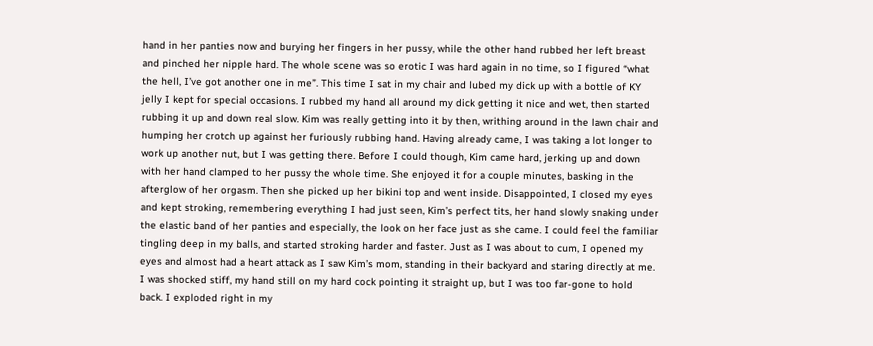hand in her panties now and burying her fingers in her pussy, while the other hand rubbed her left breast and pinched her nipple hard. The whole scene was so erotic I was hard again in no time, so I figured “what the hell, I’ve got another one in me”. This time I sat in my chair and lubed my dick up with a bottle of KY jelly I kept for special occasions. I rubbed my hand all around my dick getting it nice and wet, then started rubbing it up and down real slow. Kim was really getting into it by then, writhing around in the lawn chair and humping her crotch up against her furiously rubbing hand. Having already came, I was taking a lot longer to work up another nut, but I was getting there. Before I could though, Kim came hard, jerking up and down with her hand clamped to her pussy the whole time. She enjoyed it for a couple minutes, basking in the afterglow of her orgasm. Then she picked up her bikini top and went inside. Disappointed, I closed my eyes and kept stroking, remembering everything I had just seen, Kim’s perfect tits, her hand slowly snaking under the elastic band of her panties and especially, the look on her face just as she came. I could feel the familiar tingling deep in my balls, and started stroking harder and faster. Just as I was about to cum, I opened my eyes and almost had a heart attack as I saw Kim’s mom, standing in their backyard and staring directly at me. I was shocked stiff, my hand still on my hard cock pointing it straight up, but I was too far-gone to hold back. I exploded right in my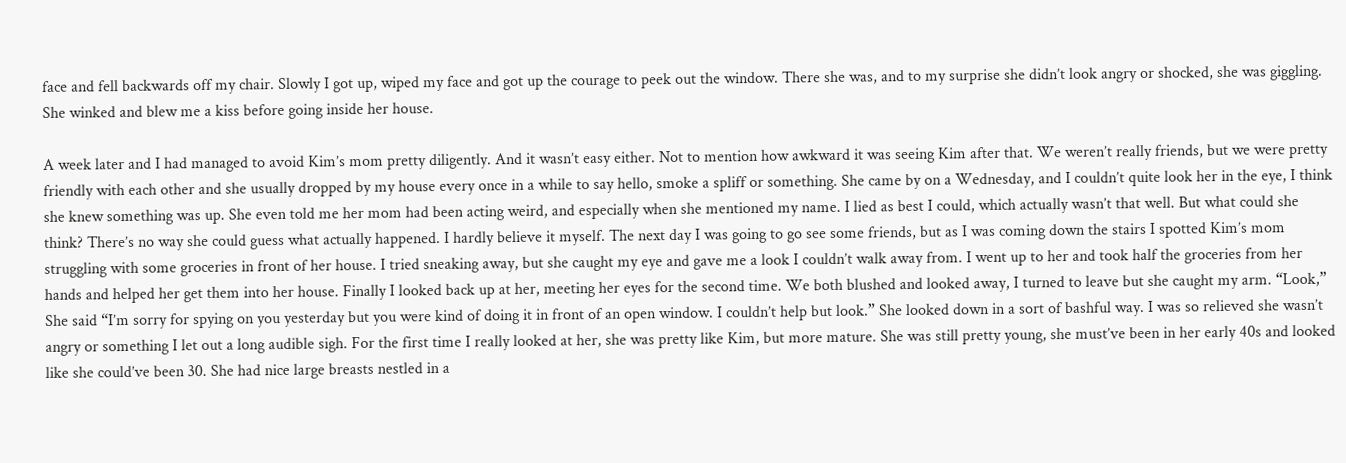face and fell backwards off my chair. Slowly I got up, wiped my face and got up the courage to peek out the window. There she was, and to my surprise she didn’t look angry or shocked, she was giggling. She winked and blew me a kiss before going inside her house.

A week later and I had managed to avoid Kim’s mom pretty diligently. And it wasn’t easy either. Not to mention how awkward it was seeing Kim after that. We weren’t really friends, but we were pretty friendly with each other and she usually dropped by my house every once in a while to say hello, smoke a spliff or something. She came by on a Wednesday, and I couldn’t quite look her in the eye, I think she knew something was up. She even told me her mom had been acting weird, and especially when she mentioned my name. I lied as best I could, which actually wasn’t that well. But what could she think? There’s no way she could guess what actually happened. I hardly believe it myself. The next day I was going to go see some friends, but as I was coming down the stairs I spotted Kim’s mom struggling with some groceries in front of her house. I tried sneaking away, but she caught my eye and gave me a look I couldn’t walk away from. I went up to her and took half the groceries from her hands and helped her get them into her house. Finally I looked back up at her, meeting her eyes for the second time. We both blushed and looked away, I turned to leave but she caught my arm. “Look,” She said “I’m sorry for spying on you yesterday but you were kind of doing it in front of an open window. I couldn’t help but look.” She looked down in a sort of bashful way. I was so relieved she wasn’t angry or something I let out a long audible sigh. For the first time I really looked at her, she was pretty like Kim, but more mature. She was still pretty young, she must’ve been in her early 40s and looked like she could’ve been 30. She had nice large breasts nestled in a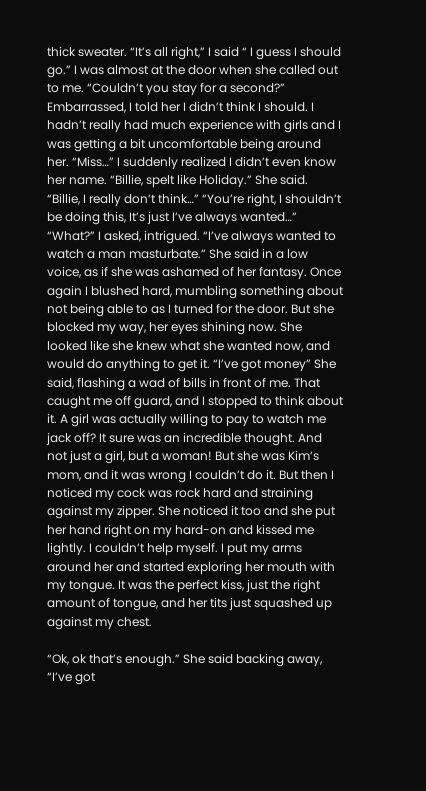thick sweater. “It’s all right,” I said “ I guess I should go.” I was almost at the door when she called out to me. “Couldn’t you stay for a second?” Embarrassed, I told her I didn’t think I should. I hadn’t really had much experience with girls and I was getting a bit uncomfortable being around her. “Miss…” I suddenly realized I didn’t even know her name. “Billie, spelt like Holiday.” She said. “Billie, I really don’t think…” “You’re right, I shouldn’t be doing this, It’s just I’ve always wanted…” “What?” I asked, intrigued. “I’ve always wanted to watch a man masturbate.” She said in a low voice, as if she was ashamed of her fantasy. Once again I blushed hard, mumbling something about not being able to as I turned for the door. But she blocked my way, her eyes shining now. She looked like she knew what she wanted now, and would do anything to get it. “I’ve got money” She said, flashing a wad of bills in front of me. That caught me off guard, and I stopped to think about it. A girl was actually willing to pay to watch me jack off? It sure was an incredible thought. And not just a girl, but a woman! But she was Kim’s mom, and it was wrong I couldn’t do it. But then I noticed my cock was rock hard and straining against my zipper. She noticed it too and she put her hand right on my hard-on and kissed me lightly. I couldn’t help myself. I put my arms around her and started exploring her mouth with my tongue. It was the perfect kiss, just the right amount of tongue, and her tits just squashed up against my chest.

“Ok, ok that’s enough.” She said backing away, “I’ve got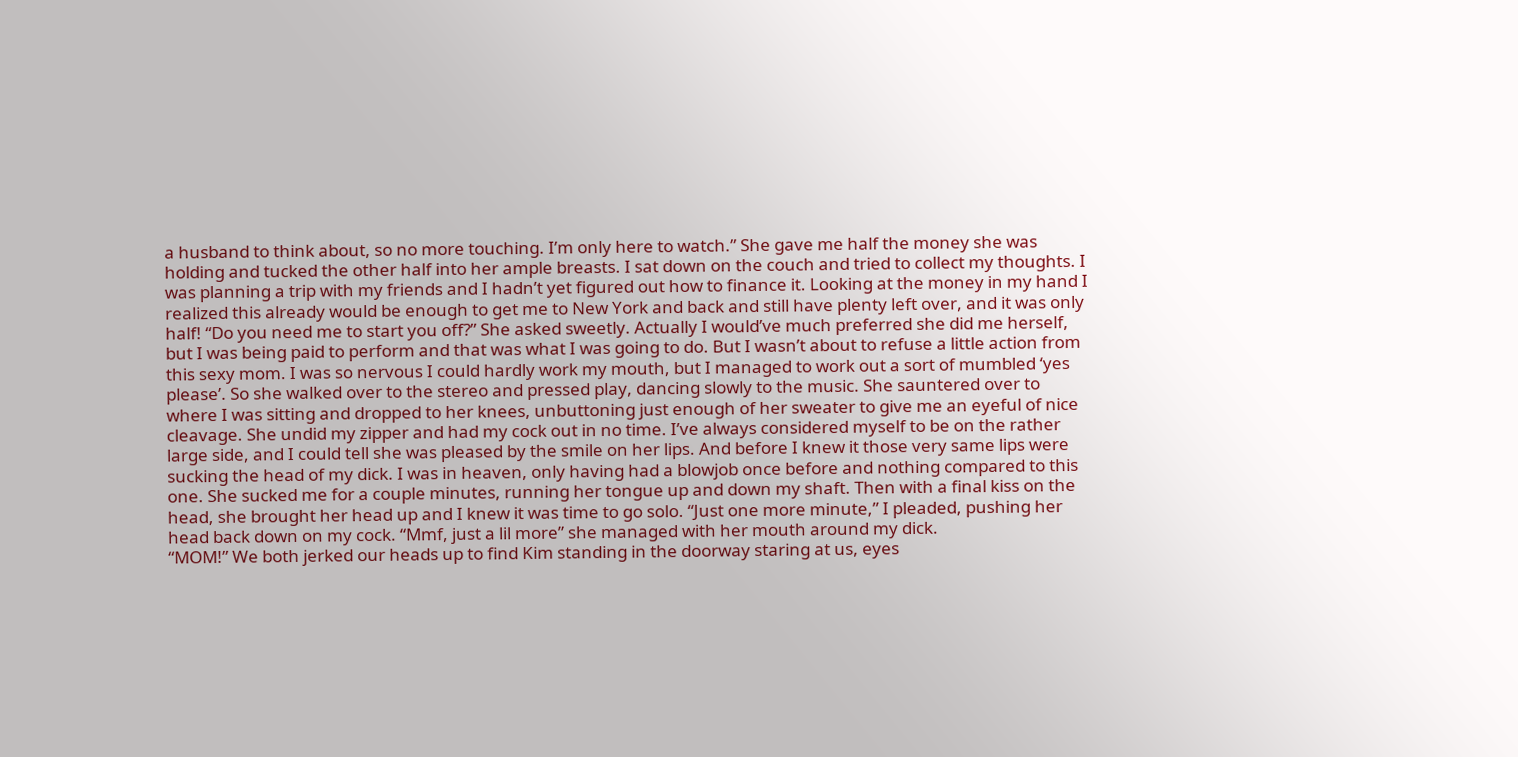a husband to think about, so no more touching. I’m only here to watch.” She gave me half the money she was holding and tucked the other half into her ample breasts. I sat down on the couch and tried to collect my thoughts. I was planning a trip with my friends and I hadn’t yet figured out how to finance it. Looking at the money in my hand I realized this already would be enough to get me to New York and back and still have plenty left over, and it was only half! “Do you need me to start you off?” She asked sweetly. Actually I would’ve much preferred she did me herself, but I was being paid to perform and that was what I was going to do. But I wasn’t about to refuse a little action from this sexy mom. I was so nervous I could hardly work my mouth, but I managed to work out a sort of mumbled ‘yes please’. So she walked over to the stereo and pressed play, dancing slowly to the music. She sauntered over to where I was sitting and dropped to her knees, unbuttoning just enough of her sweater to give me an eyeful of nice cleavage. She undid my zipper and had my cock out in no time. I’ve always considered myself to be on the rather large side, and I could tell she was pleased by the smile on her lips. And before I knew it those very same lips were sucking the head of my dick. I was in heaven, only having had a blowjob once before and nothing compared to this one. She sucked me for a couple minutes, running her tongue up and down my shaft. Then with a final kiss on the head, she brought her head up and I knew it was time to go solo. “Just one more minute,” I pleaded, pushing her head back down on my cock. “Mmf, just a lil more” she managed with her mouth around my dick.
“MOM!” We both jerked our heads up to find Kim standing in the doorway staring at us, eyes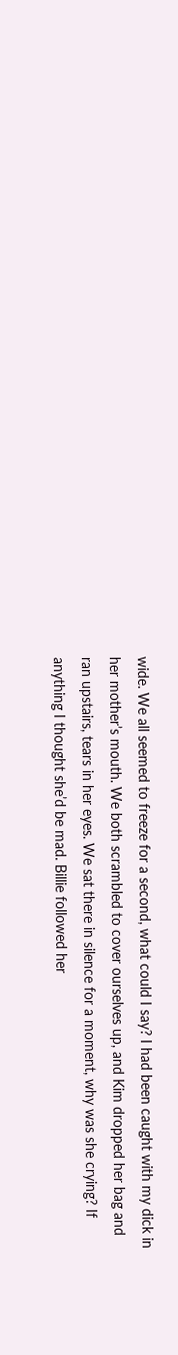wide. We all seemed to freeze for a second, what could I say? I had been caught with my dick in her mother’s mouth. We both scrambled to cover ourselves up, and Kim dropped her bag and ran upstairs, tears in her eyes. We sat there in silence for a moment, why was she crying? If anything I thought she’d be mad. Billie followed her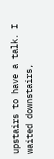upstairs to have a talk. I waited downstairs,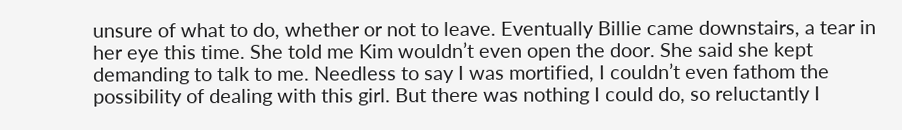unsure of what to do, whether or not to leave. Eventually Billie came downstairs, a tear in her eye this time. She told me Kim wouldn’t even open the door. She said she kept demanding to talk to me. Needless to say I was mortified, I couldn’t even fathom the possibility of dealing with this girl. But there was nothing I could do, so reluctantly I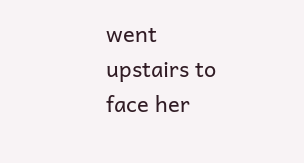went upstairs to face her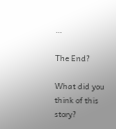…

The End?

What did you think of this story?